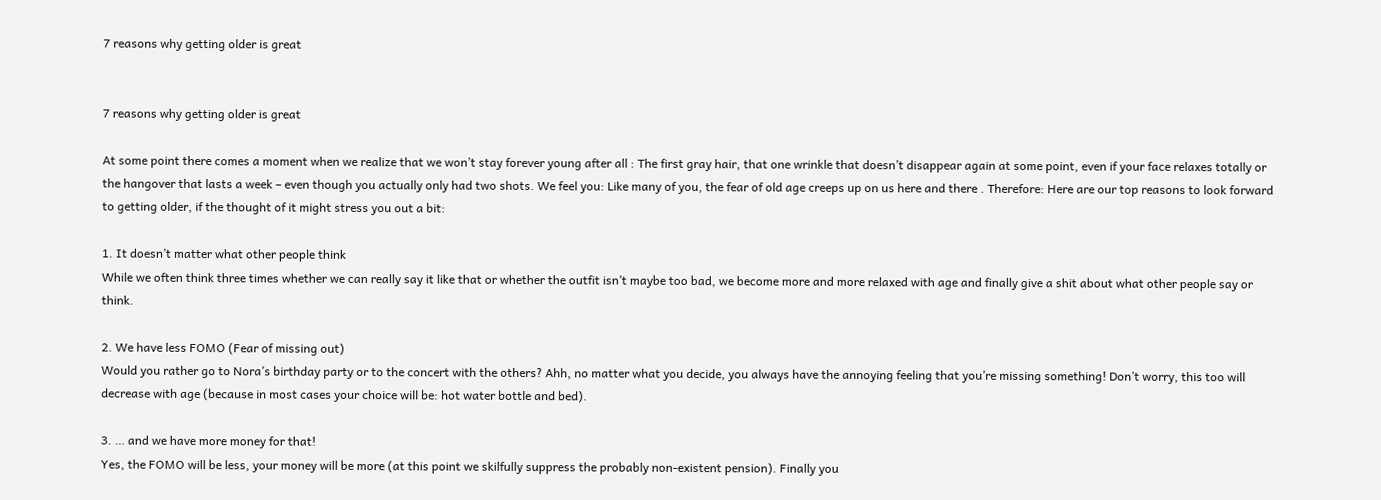7 reasons why getting older is great


7 reasons why getting older is great

At some point there comes a moment when we realize that we won’t stay forever young after all : The first gray hair, that one wrinkle that doesn’t disappear again at some point, even if your face relaxes totally or the hangover that lasts a week – even though you actually only had two shots. We feel you: Like many of you, the fear of old age creeps up on us here and there . Therefore: Here are our top reasons to look forward to getting older, if the thought of it might stress you out a bit:

1. It doesn’t matter what other people think
While we often think three times whether we can really say it like that or whether the outfit isn’t maybe too bad, we become more and more relaxed with age and finally give a shit about what other people say or think.

2. We have less FOMO (Fear of missing out)
Would you rather go to Nora’s birthday party or to the concert with the others? Ahh, no matter what you decide, you always have the annoying feeling that you’re missing something! Don’t worry, this too will decrease with age (because in most cases your choice will be: hot water bottle and bed).

3. … and we have more money for that!
Yes, the FOMO will be less, your money will be more (at this point we skilfully suppress the probably non-existent pension). Finally you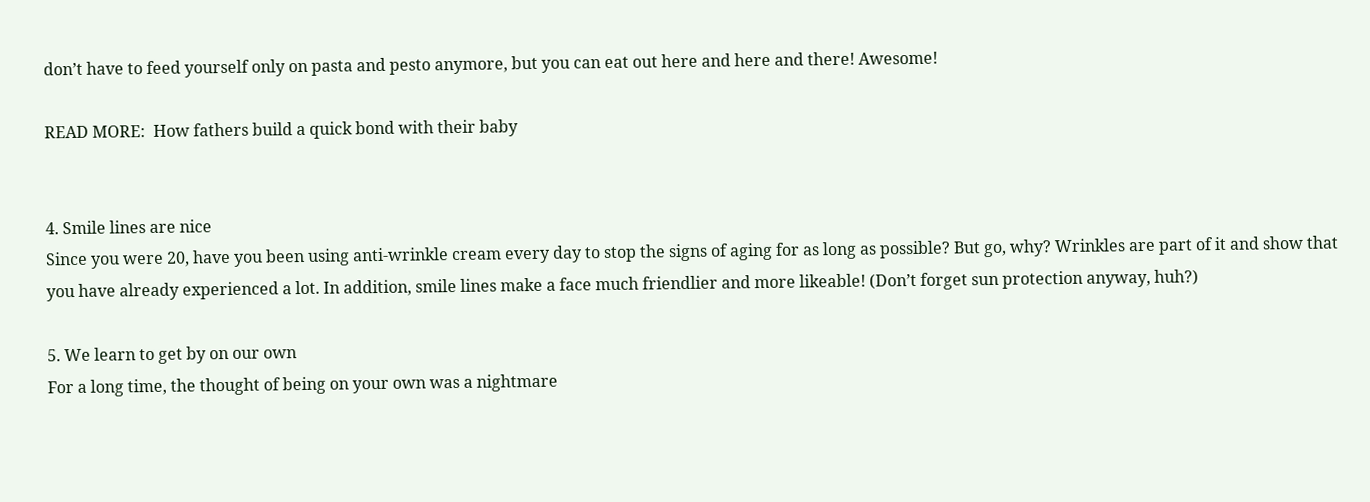don’t have to feed yourself only on pasta and pesto anymore, but you can eat out here and here and there! Awesome!

READ MORE:  How fathers build a quick bond with their baby


4. Smile lines are nice
Since you were 20, have you been using anti-wrinkle cream every day to stop the signs of aging for as long as possible? But go, why? Wrinkles are part of it and show that you have already experienced a lot. In addition, smile lines make a face much friendlier and more likeable! (Don’t forget sun protection anyway, huh?)

5. We learn to get by on our own
For a long time, the thought of being on your own was a nightmare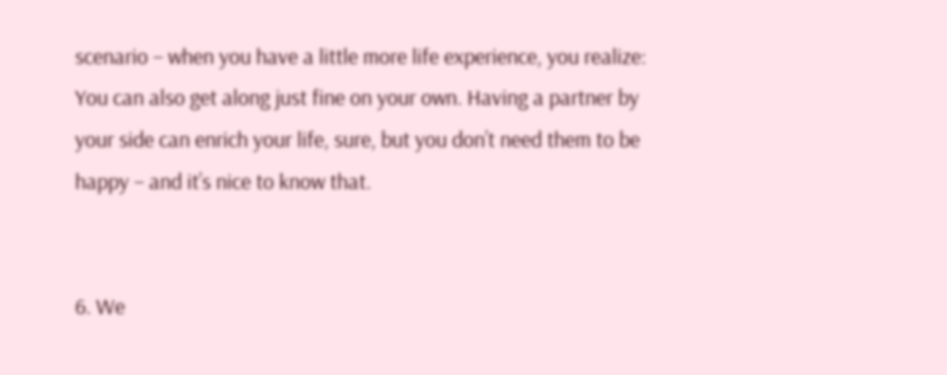scenario – when you have a little more life experience, you realize: You can also get along just fine on your own. Having a partner by your side can enrich your life, sure, but you don’t need them to be happy – and it’s nice to know that.


6. We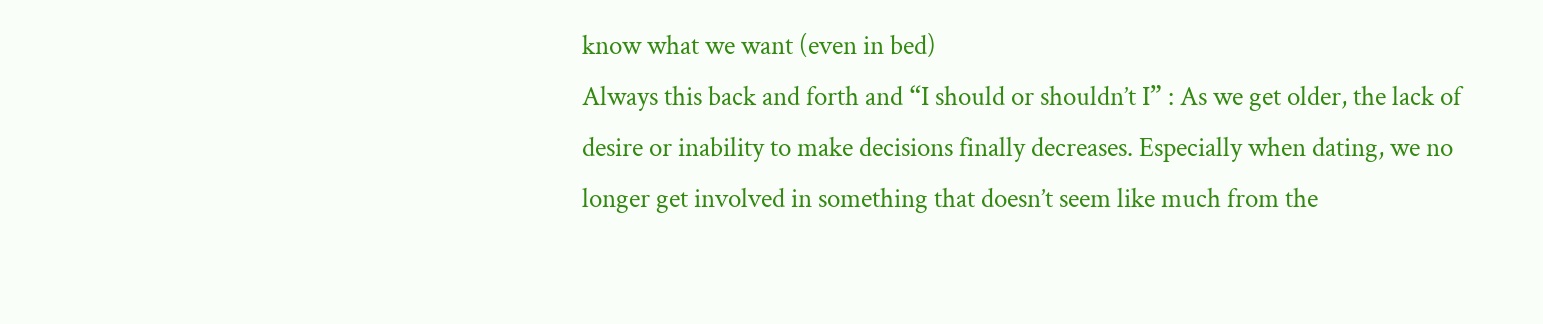know what we want (even in bed)
Always this back and forth and “I should or shouldn’t I” : As we get older, the lack of desire or inability to make decisions finally decreases. Especially when dating, we no longer get involved in something that doesn’t seem like much from the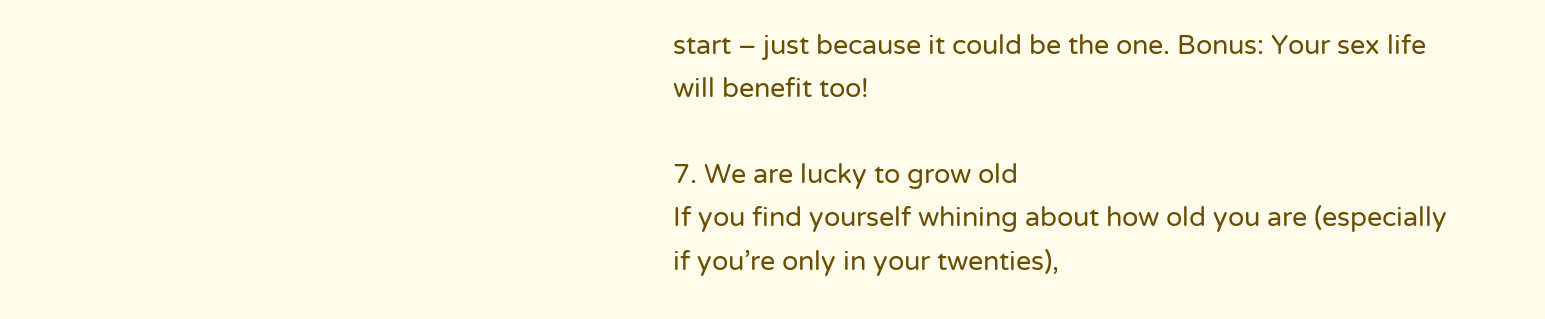start – just because it could be the one. Bonus: Your sex life will benefit too!

7. We are lucky to grow old
If you find yourself whining about how old you are (especially if you’re only in your twenties),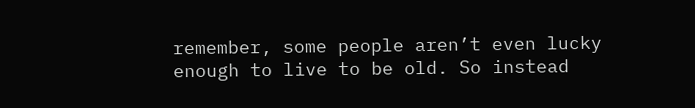remember, some people aren’t even lucky enough to live to be old. So instead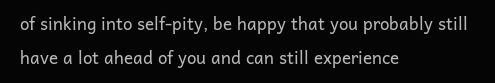of sinking into self-pity, be happy that you probably still have a lot ahead of you and can still experience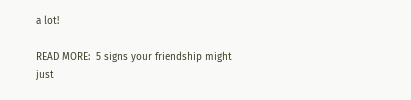a lot!

READ MORE:  5 signs your friendship might just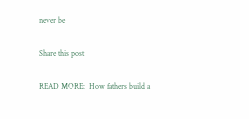never be

Share this post

READ MORE:  How fathers build a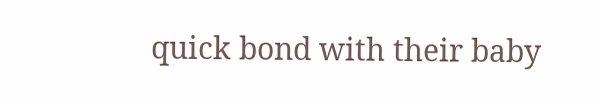quick bond with their baby